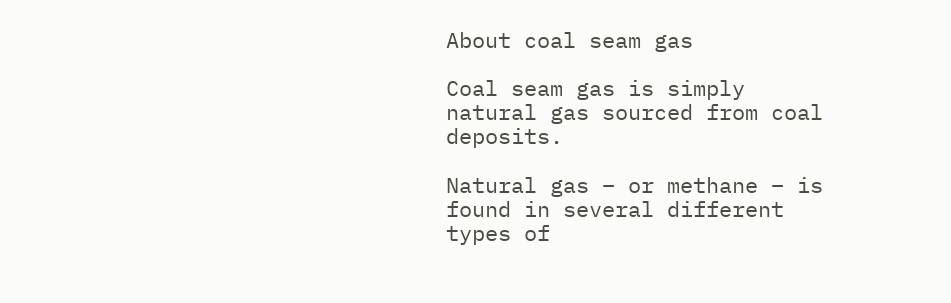About coal seam gas

Coal seam gas is simply natural gas sourced from coal deposits.

Natural gas – or methane – is found in several different types of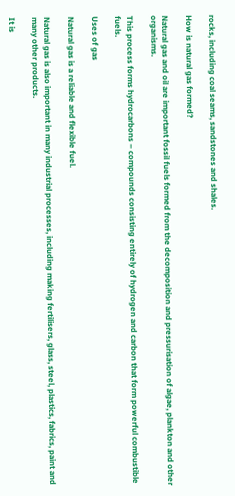rocks, including coal seams, sandstones and shales.

How is natural gas formed?

Natural gas and oil are important fossil fuels formed from the decomposition and pressurisation of algae, plankton and other organisms.

This process forms hydrocarbons – compounds consisting entirely of hydrogen and carbon that form powerful combustible fuels.

Uses of gas

Natural gas is a reliable and flexible fuel.

Natural gas is also important in many industrial processes, including making fertilisers, glass, steel, plastics, fabrics, paint and many other products.

It is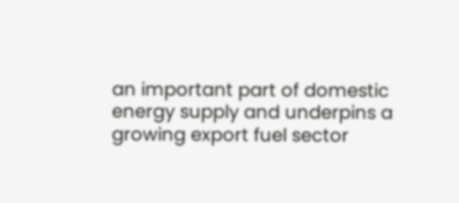an important part of domestic energy supply and underpins a growing export fuel sector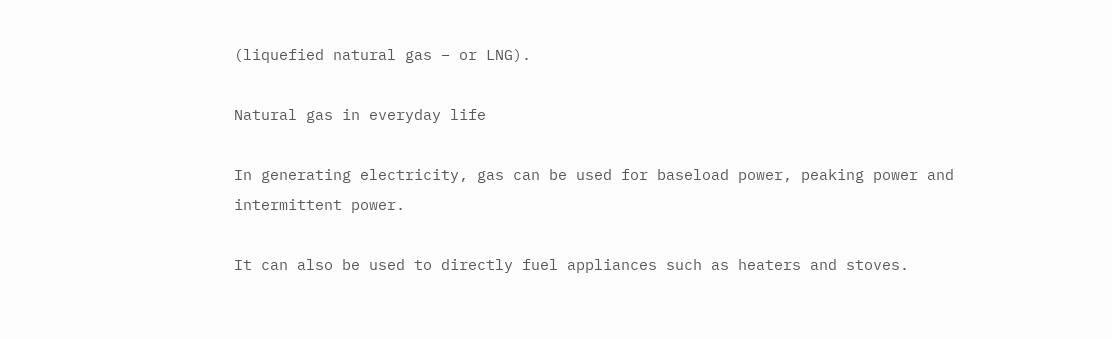(liquefied natural gas – or LNG).

Natural gas in everyday life

In generating electricity, gas can be used for baseload power, peaking power and intermittent power.

It can also be used to directly fuel appliances such as heaters and stoves.